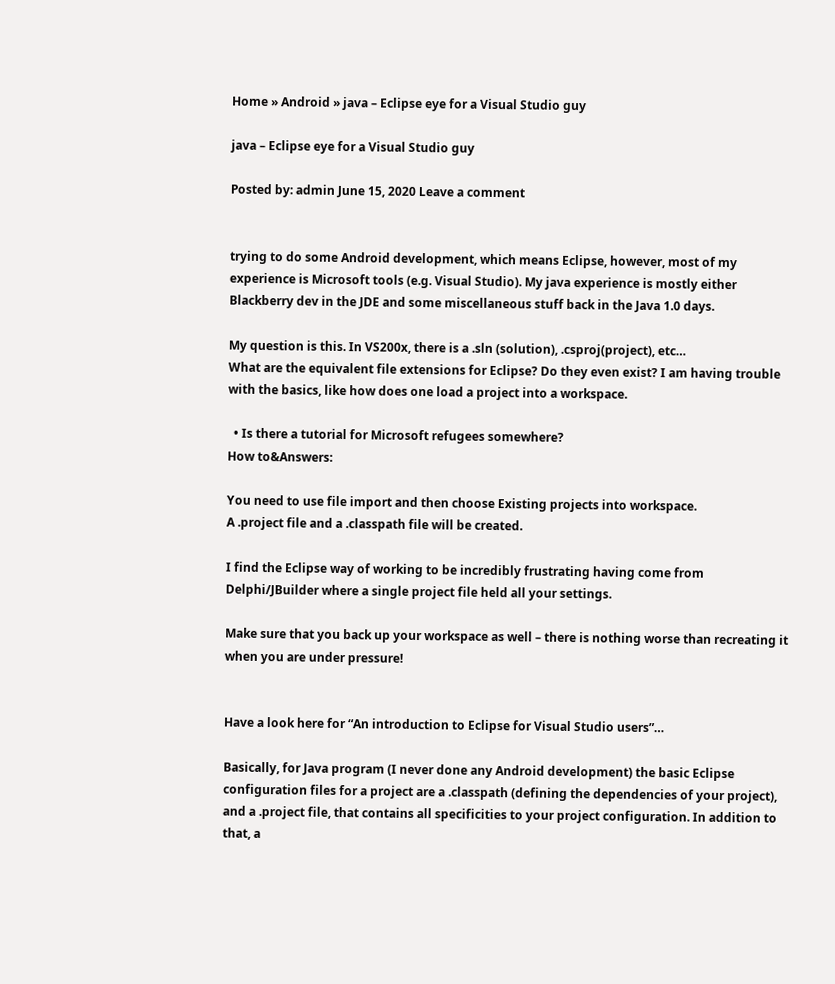Home » Android » java – Eclipse eye for a Visual Studio guy

java – Eclipse eye for a Visual Studio guy

Posted by: admin June 15, 2020 Leave a comment


trying to do some Android development, which means Eclipse, however, most of my experience is Microsoft tools (e.g. Visual Studio). My java experience is mostly either Blackberry dev in the JDE and some miscellaneous stuff back in the Java 1.0 days.

My question is this. In VS200x, there is a .sln (solution), .csproj(project), etc…
What are the equivalent file extensions for Eclipse? Do they even exist? I am having trouble with the basics, like how does one load a project into a workspace.

  • Is there a tutorial for Microsoft refugees somewhere?
How to&Answers:

You need to use file import and then choose Existing projects into workspace.
A .project file and a .classpath file will be created.

I find the Eclipse way of working to be incredibly frustrating having come from Delphi/JBuilder where a single project file held all your settings.

Make sure that you back up your workspace as well – there is nothing worse than recreating it when you are under pressure!


Have a look here for “An introduction to Eclipse for Visual Studio users”…

Basically, for Java program (I never done any Android development) the basic Eclipse configuration files for a project are a .classpath (defining the dependencies of your project), and a .project file, that contains all specificities to your project configuration. In addition to that, a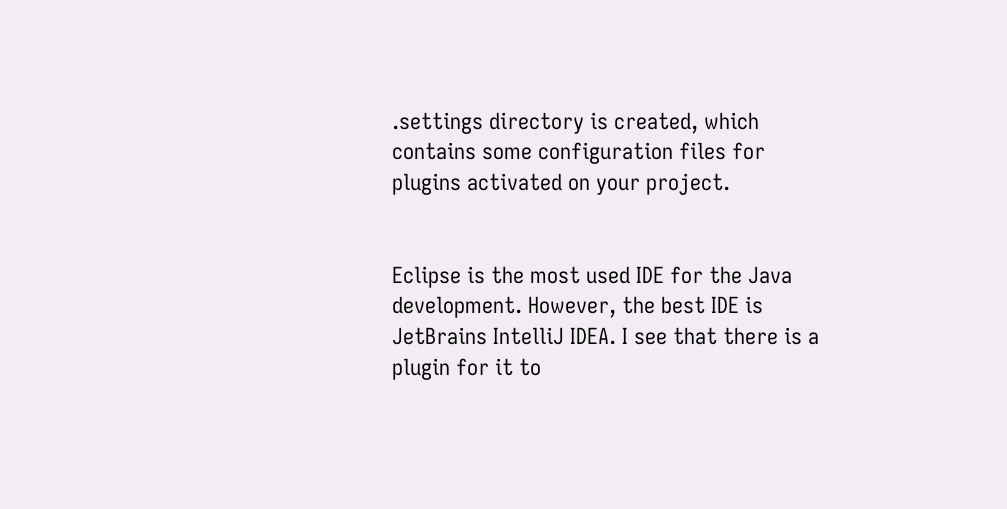.settings directory is created, which contains some configuration files for plugins activated on your project.


Eclipse is the most used IDE for the Java development. However, the best IDE is JetBrains IntelliJ IDEA. I see that there is a plugin for it to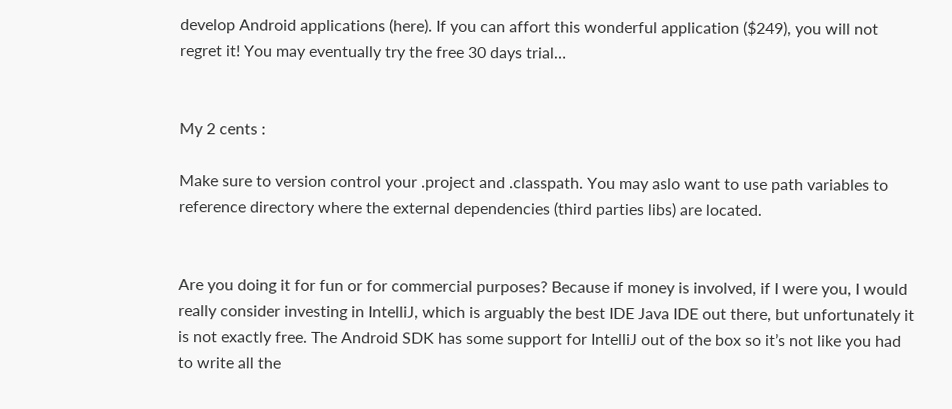develop Android applications (here). If you can affort this wonderful application ($249), you will not regret it! You may eventually try the free 30 days trial…


My 2 cents :

Make sure to version control your .project and .classpath. You may aslo want to use path variables to reference directory where the external dependencies (third parties libs) are located.


Are you doing it for fun or for commercial purposes? Because if money is involved, if I were you, I would really consider investing in IntelliJ, which is arguably the best IDE Java IDE out there, but unfortunately it is not exactly free. The Android SDK has some support for IntelliJ out of the box so it’s not like you had to write all the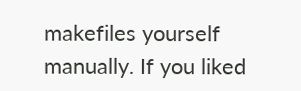makefiles yourself manually. If you liked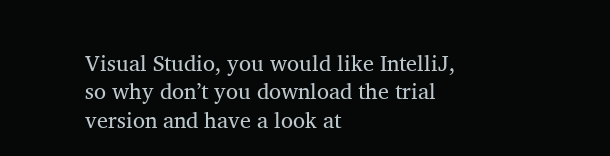Visual Studio, you would like IntelliJ, so why don’t you download the trial version and have a look at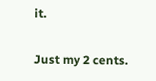it.

Just my 2 cents.